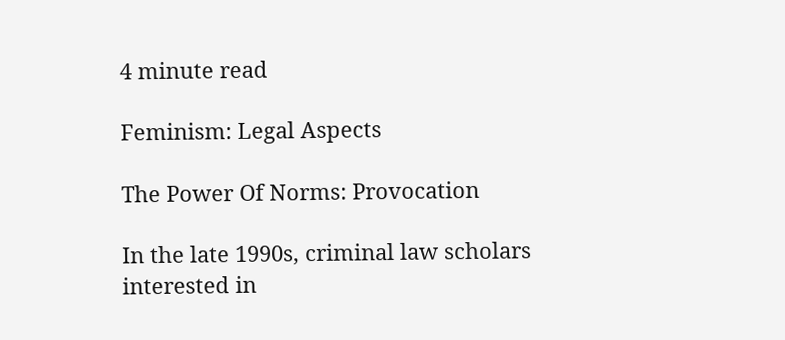4 minute read

Feminism: Legal Aspects

The Power Of Norms: Provocation

In the late 1990s, criminal law scholars interested in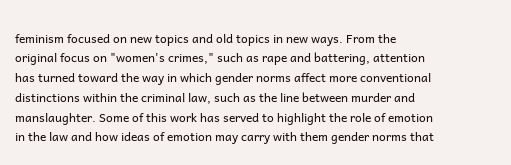feminism focused on new topics and old topics in new ways. From the original focus on "women's crimes," such as rape and battering, attention has turned toward the way in which gender norms affect more conventional distinctions within the criminal law, such as the line between murder and manslaughter. Some of this work has served to highlight the role of emotion in the law and how ideas of emotion may carry with them gender norms that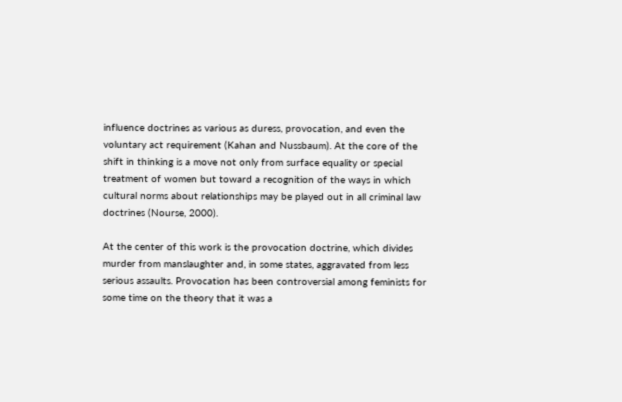influence doctrines as various as duress, provocation, and even the voluntary act requirement (Kahan and Nussbaum). At the core of the shift in thinking is a move not only from surface equality or special treatment of women but toward a recognition of the ways in which cultural norms about relationships may be played out in all criminal law doctrines (Nourse, 2000).

At the center of this work is the provocation doctrine, which divides murder from manslaughter and, in some states, aggravated from less serious assaults. Provocation has been controversial among feminists for some time on the theory that it was a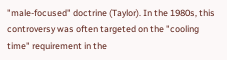"male-focused" doctrine (Taylor). In the 1980s, this controversy was often targeted on the "cooling time" requirement in the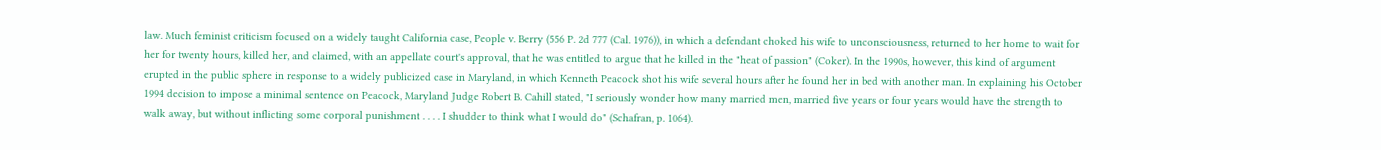law. Much feminist criticism focused on a widely taught California case, People v. Berry (556 P. 2d 777 (Cal. 1976)), in which a defendant choked his wife to unconsciousness, returned to her home to wait for her for twenty hours, killed her, and claimed, with an appellate court's approval, that he was entitled to argue that he killed in the "heat of passion" (Coker). In the 1990s, however, this kind of argument erupted in the public sphere in response to a widely publicized case in Maryland, in which Kenneth Peacock shot his wife several hours after he found her in bed with another man. In explaining his October 1994 decision to impose a minimal sentence on Peacock, Maryland Judge Robert B. Cahill stated, "I seriously wonder how many married men, married five years or four years would have the strength to walk away, but without inflicting some corporal punishment . . . . I shudder to think what I would do" (Schafran, p. 1064).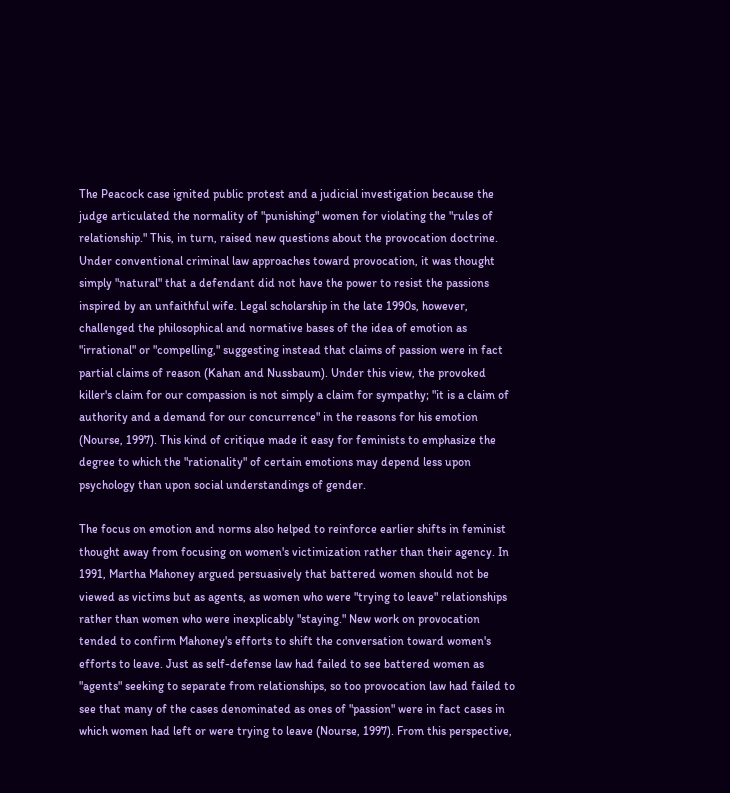The Peacock case ignited public protest and a judicial investigation because the judge articulated the normality of "punishing" women for violating the "rules of relationship." This, in turn, raised new questions about the provocation doctrine. Under conventional criminal law approaches toward provocation, it was thought simply "natural" that a defendant did not have the power to resist the passions inspired by an unfaithful wife. Legal scholarship in the late 1990s, however, challenged the philosophical and normative bases of the idea of emotion as "irrational" or "compelling," suggesting instead that claims of passion were in fact partial claims of reason (Kahan and Nussbaum). Under this view, the provoked killer's claim for our compassion is not simply a claim for sympathy; "it is a claim of authority and a demand for our concurrence" in the reasons for his emotion (Nourse, 1997). This kind of critique made it easy for feminists to emphasize the degree to which the "rationality" of certain emotions may depend less upon psychology than upon social understandings of gender.

The focus on emotion and norms also helped to reinforce earlier shifts in feminist thought away from focusing on women's victimization rather than their agency. In 1991, Martha Mahoney argued persuasively that battered women should not be viewed as victims but as agents, as women who were "trying to leave" relationships rather than women who were inexplicably "staying." New work on provocation tended to confirm Mahoney's efforts to shift the conversation toward women's efforts to leave. Just as self-defense law had failed to see battered women as "agents" seeking to separate from relationships, so too provocation law had failed to see that many of the cases denominated as ones of "passion" were in fact cases in which women had left or were trying to leave (Nourse, 1997). From this perspective,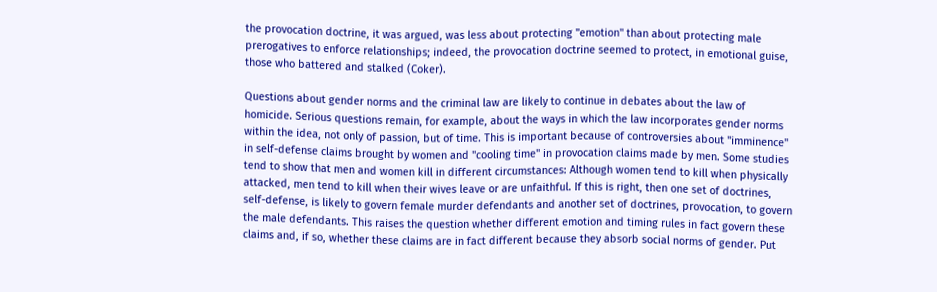the provocation doctrine, it was argued, was less about protecting "emotion" than about protecting male prerogatives to enforce relationships; indeed, the provocation doctrine seemed to protect, in emotional guise, those who battered and stalked (Coker).

Questions about gender norms and the criminal law are likely to continue in debates about the law of homicide. Serious questions remain, for example, about the ways in which the law incorporates gender norms within the idea, not only of passion, but of time. This is important because of controversies about "imminence" in self-defense claims brought by women and "cooling time" in provocation claims made by men. Some studies tend to show that men and women kill in different circumstances: Although women tend to kill when physically attacked, men tend to kill when their wives leave or are unfaithful. If this is right, then one set of doctrines, self-defense, is likely to govern female murder defendants and another set of doctrines, provocation, to govern the male defendants. This raises the question whether different emotion and timing rules in fact govern these claims and, if so, whether these claims are in fact different because they absorb social norms of gender. Put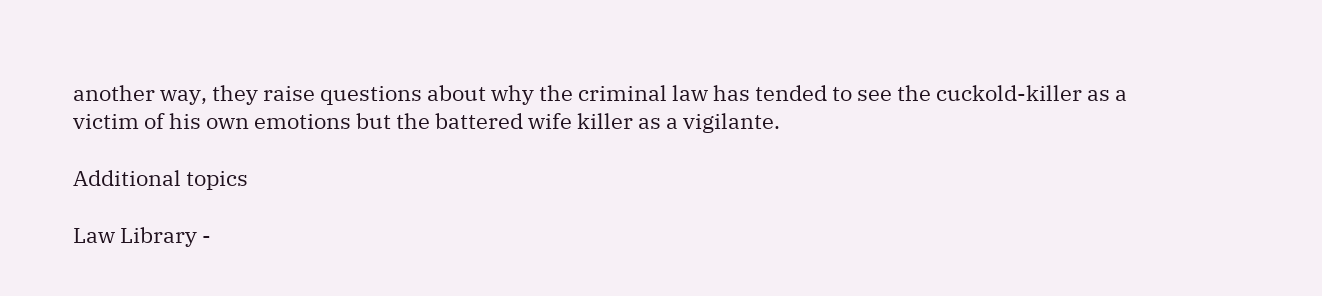another way, they raise questions about why the criminal law has tended to see the cuckold-killer as a victim of his own emotions but the battered wife killer as a vigilante.

Additional topics

Law Library -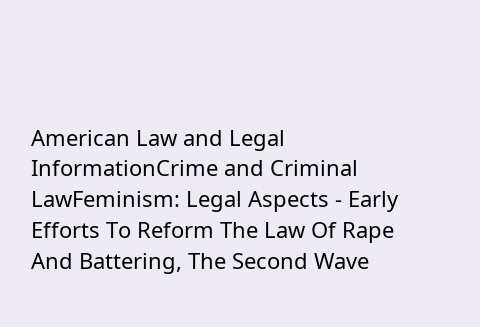American Law and Legal InformationCrime and Criminal LawFeminism: Legal Aspects - Early Efforts To Reform The Law Of Rape And Battering, The Second Wave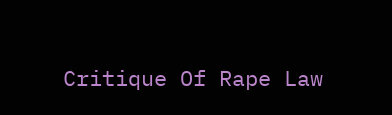Critique Of Rape Law